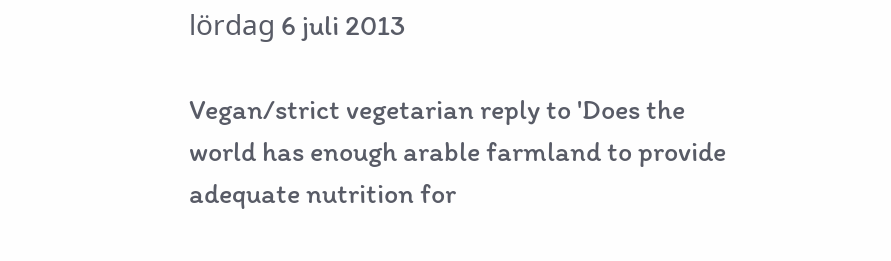lördag 6 juli 2013

Vegan/strict vegetarian reply to 'Does the world has enough arable farmland to provide adequate nutrition for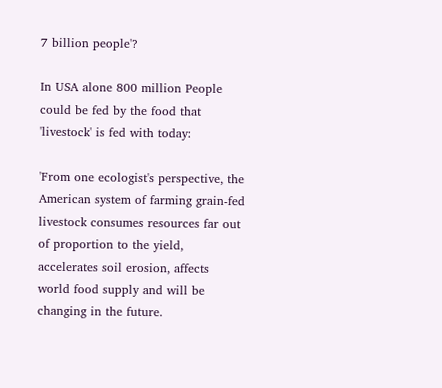7 billion people'?

In USA alone 800 million People could be fed by the food that 'livestock' is fed with today:

'From one ecologist's perspective, the American system of farming grain-fed livestock consumes resources far out of proportion to the yield, accelerates soil erosion, affects world food supply and will be changing in the future.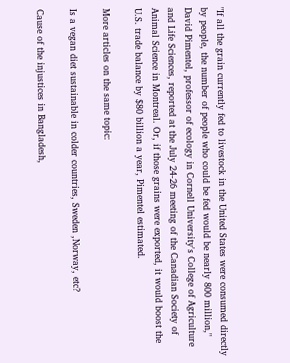"If all the grain currently fed to livestock in the United States were consumed directly by people, the number of people who could be fed would be nearly 800 million," David Pimentel, professor of ecology in Cornell University's College of Agriculture and Life Sciences, reported at the July 24-26 meeting of the Canadian Society of Animal Science in Montreal. Or, if those grains were exported, it would boost the U.S. trade balance by $80 billion a year, Pimentel estimated.

More articles on the same topic:

Is a vegan diet sustainable in colder countries, Sweden ,Norway, etc?

Cause of the injustices in Bangladesh,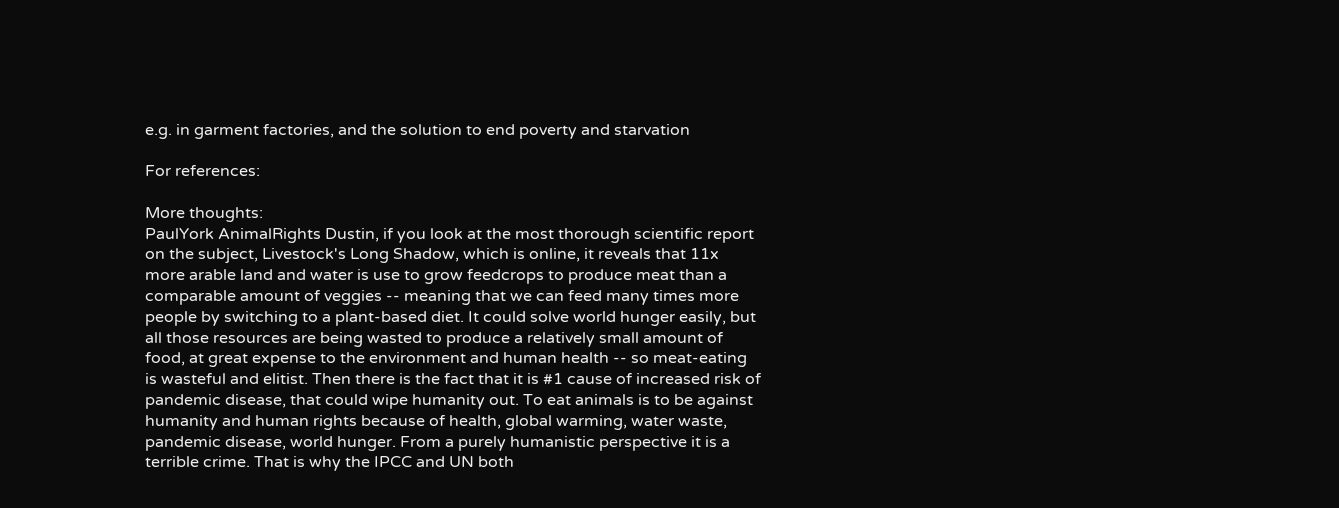e.g. in garment factories, and the solution to end poverty and starvation

For references:

More thoughts:
PaulYork AnimalRights Dustin, if you look at the most thorough scientific report on the subject, Livestock's Long Shadow, which is online, it reveals that 11x more arable land and water is use to grow feedcrops to produce meat than a comparable amount of veggies -- meaning that we can feed many times more people by switching to a plant-based diet. It could solve world hunger easily, but all those resources are being wasted to produce a relatively small amount of food, at great expense to the environment and human health -- so meat-eating is wasteful and elitist. Then there is the fact that it is #1 cause of increased risk of pandemic disease, that could wipe humanity out. To eat animals is to be against humanity and human rights because of health, global warming, water waste, pandemic disease, world hunger. From a purely humanistic perspective it is a terrible crime. That is why the IPCC and UN both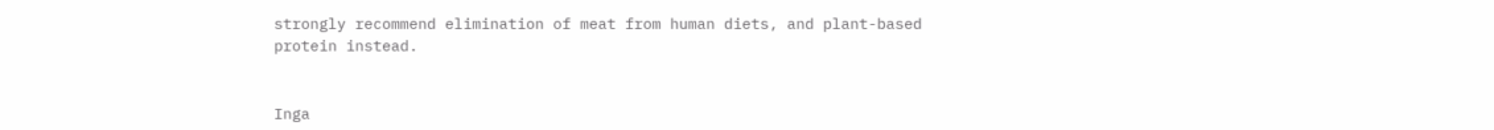strongly recommend elimination of meat from human diets, and plant-based protein instead.


Inga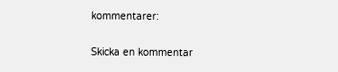kommentarer:

Skicka en kommentar